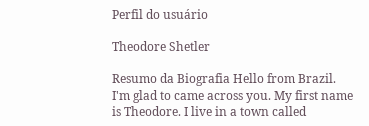Perfil do usuário

Theodore Shetler

Resumo da Biografia Hello from Brazil. I'm glad to came across you. My first name is Theodore. I live in a town called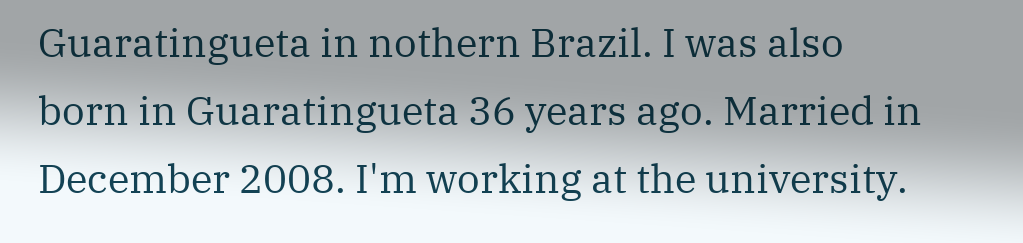Guaratingueta in nothern Brazil. I was also born in Guaratingueta 36 years ago. Married in December 2008. I'm working at the university.